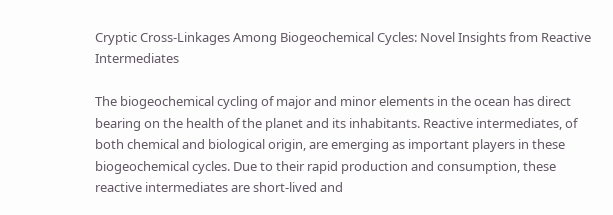Cryptic Cross-Linkages Among Biogeochemical Cycles: Novel Insights from Reactive Intermediates

The biogeochemical cycling of major and minor elements in the ocean has direct bearing on the health of the planet and its inhabitants. Reactive intermediates, of both chemical and biological origin, are emerging as important players in these biogeochemical cycles. Due to their rapid production and consumption, these reactive intermediates are short-lived and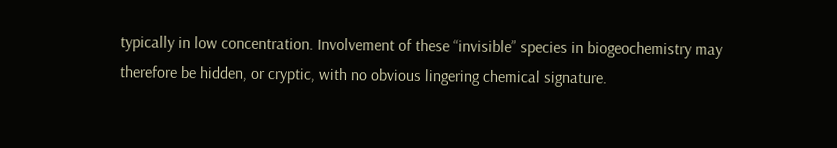typically in low concentration. Involvement of these “invisible” species in biogeochemistry may therefore be hidden, or cryptic, with no obvious lingering chemical signature.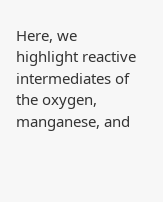Here, we highlight reactive intermediates of the oxygen, manganese, and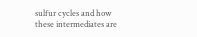sulfur cycles and how these intermediates are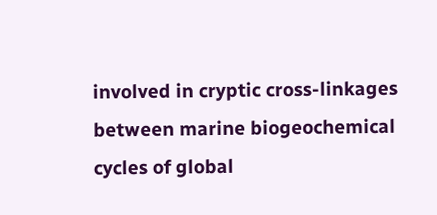involved in cryptic cross-linkages between marine biogeochemical cycles of global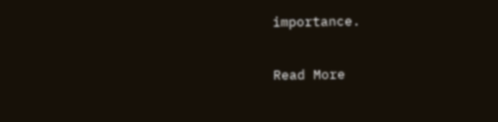importance.

Read More